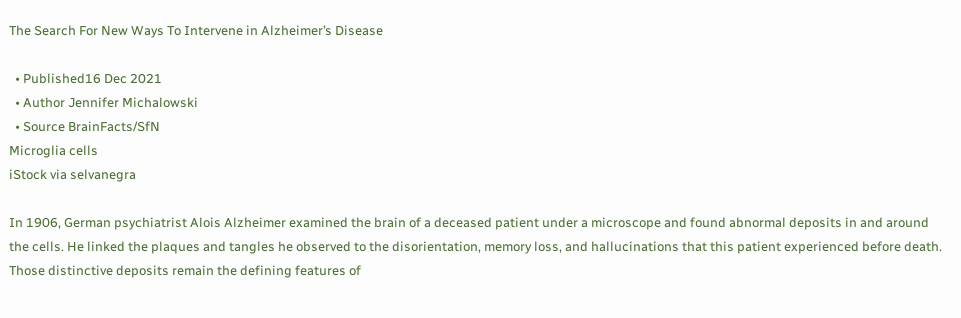The Search For New Ways To Intervene in Alzheimer’s Disease

  • Published16 Dec 2021
  • Author Jennifer Michalowski
  • Source BrainFacts/SfN
Microglia cells
iStock via selvanegra

In 1906, German psychiatrist Alois Alzheimer examined the brain of a deceased patient under a microscope and found abnormal deposits in and around the cells. He linked the plaques and tangles he observed to the disorientation, memory loss, and hallucinations that this patient experienced before death. Those distinctive deposits remain the defining features of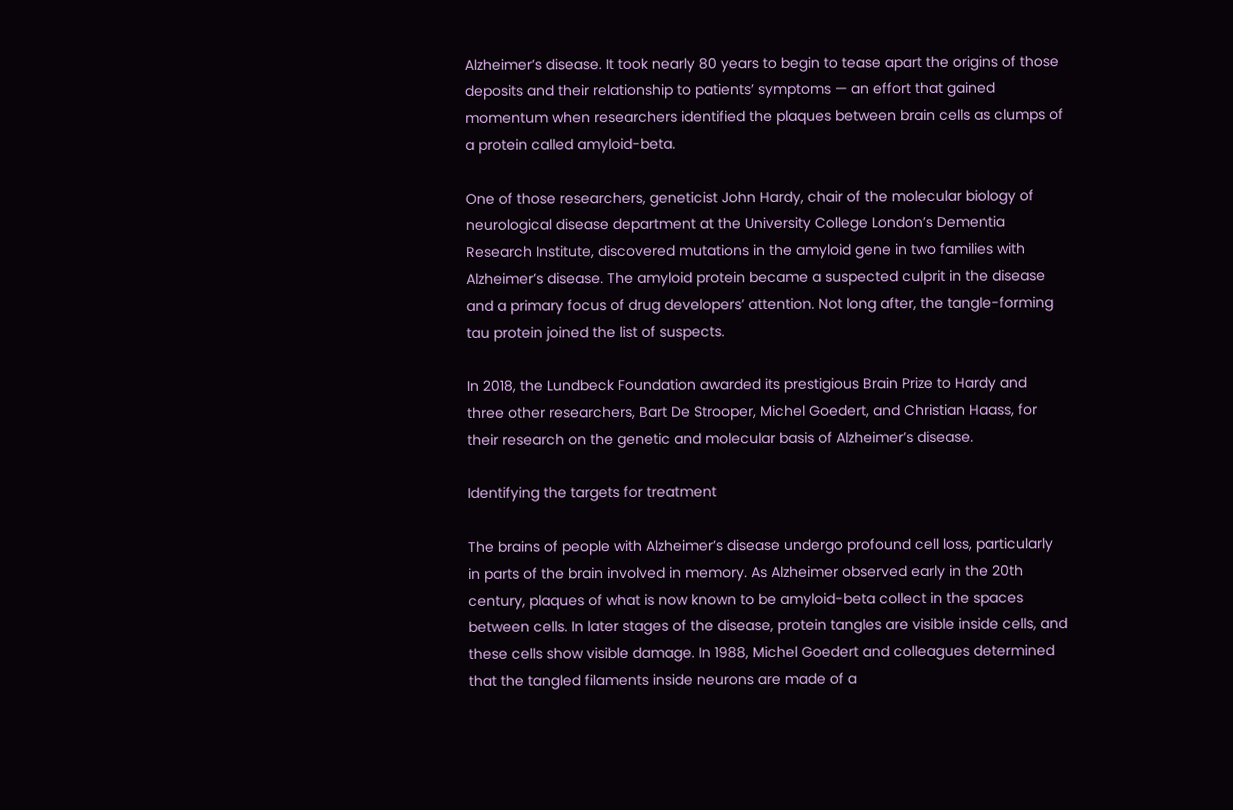Alzheimer’s disease. It took nearly 80 years to begin to tease apart the origins of those deposits and their relationship to patients’ symptoms — an effort that gained momentum when researchers identified the plaques between brain cells as clumps of a protein called amyloid-beta.

One of those researchers, geneticist John Hardy, chair of the molecular biology of neurological disease department at the University College London’s Dementia Research Institute, discovered mutations in the amyloid gene in two families with Alzheimer’s disease. The amyloid protein became a suspected culprit in the disease and a primary focus of drug developers’ attention. Not long after, the tangle-forming tau protein joined the list of suspects.

In 2018, the Lundbeck Foundation awarded its prestigious Brain Prize to Hardy and three other researchers, Bart De Strooper, Michel Goedert, and Christian Haass, for their research on the genetic and molecular basis of Alzheimer’s disease.

Identifying the targets for treatment

The brains of people with Alzheimer’s disease undergo profound cell loss, particularly in parts of the brain involved in memory. As Alzheimer observed early in the 20th century, plaques of what is now known to be amyloid-beta collect in the spaces between cells. In later stages of the disease, protein tangles are visible inside cells, and these cells show visible damage. In 1988, Michel Goedert and colleagues determined that the tangled filaments inside neurons are made of a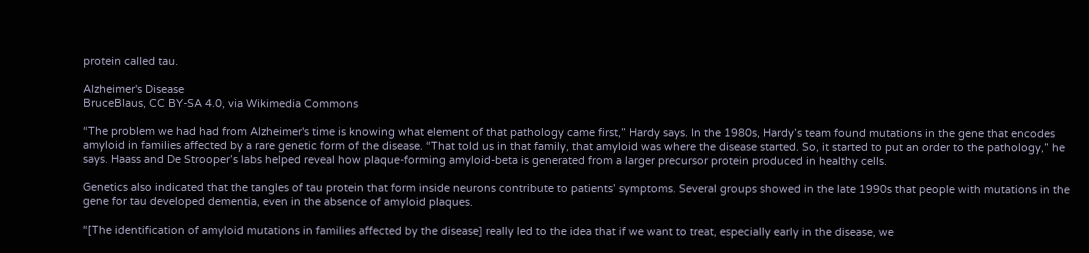protein called tau.

Alzheimer's Disease
BruceBlaus, CC BY-SA 4.0, via Wikimedia Commons

“The problem we had had from Alzheimer's time is knowing what element of that pathology came first,” Hardy says. In the 1980s, Hardy’s team found mutations in the gene that encodes amyloid in families affected by a rare genetic form of the disease. “That told us in that family, that amyloid was where the disease started. So, it started to put an order to the pathology,” he says. Haass and De Strooper’s labs helped reveal how plaque-forming amyloid-beta is generated from a larger precursor protein produced in healthy cells.

Genetics also indicated that the tangles of tau protein that form inside neurons contribute to patients’ symptoms. Several groups showed in the late 1990s that people with mutations in the gene for tau developed dementia, even in the absence of amyloid plaques.

“[The identification of amyloid mutations in families affected by the disease] really led to the idea that if we want to treat, especially early in the disease, we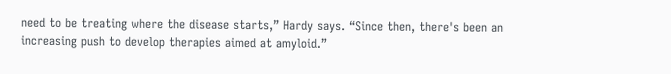need to be treating where the disease starts,” Hardy says. “Since then, there's been an increasing push to develop therapies aimed at amyloid.”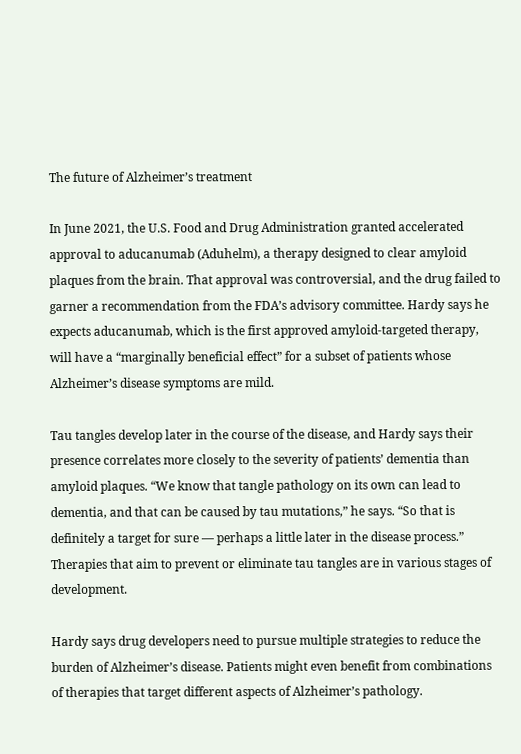The future of Alzheimer’s treatment

In June 2021, the U.S. Food and Drug Administration granted accelerated approval to aducanumab (Aduhelm), a therapy designed to clear amyloid plaques from the brain. That approval was controversial, and the drug failed to garner a recommendation from the FDA’s advisory committee. Hardy says he expects aducanumab, which is the first approved amyloid-targeted therapy, will have a “marginally beneficial effect” for a subset of patients whose Alzheimer’s disease symptoms are mild.

Tau tangles develop later in the course of the disease, and Hardy says their presence correlates more closely to the severity of patients’ dementia than amyloid plaques. “We know that tangle pathology on its own can lead to dementia, and that can be caused by tau mutations,” he says. “So that is definitely a target for sure — perhaps a little later in the disease process.” Therapies that aim to prevent or eliminate tau tangles are in various stages of development.

Hardy says drug developers need to pursue multiple strategies to reduce the burden of Alzheimer’s disease. Patients might even benefit from combinations of therapies that target different aspects of Alzheimer’s pathology.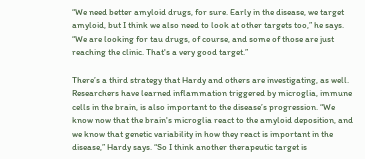“We need better amyloid drugs, for sure. Early in the disease, we target amyloid, but I think we also need to look at other targets too,” he says. “We are looking for tau drugs, of course, and some of those are just reaching the clinic. That's a very good target.”

There’s a third strategy that Hardy and others are investigating, as well. Researchers have learned inflammation triggered by microglia, immune cells in the brain, is also important to the disease’s progression. “We know now that the brain's microglia react to the amyloid deposition, and we know that genetic variability in how they react is important in the disease,” Hardy says. “So I think another therapeutic target is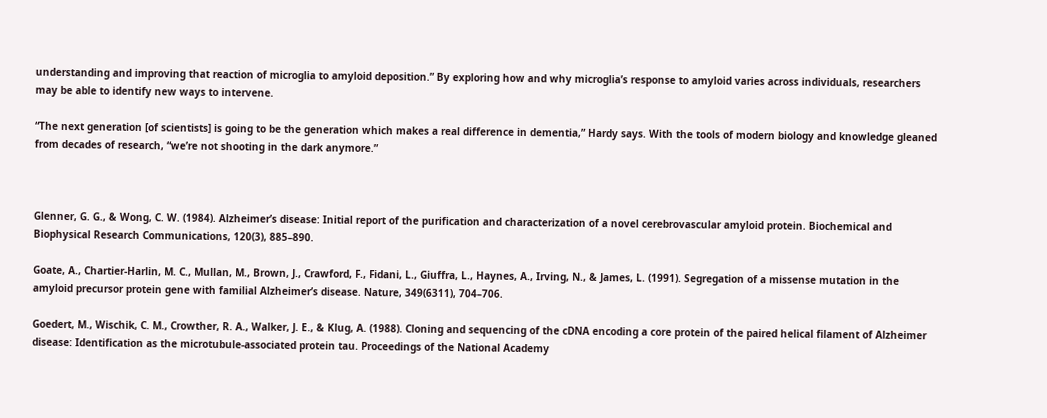understanding and improving that reaction of microglia to amyloid deposition.” By exploring how and why microglia’s response to amyloid varies across individuals, researchers may be able to identify new ways to intervene.

“The next generation [of scientists] is going to be the generation which makes a real difference in dementia,” Hardy says. With the tools of modern biology and knowledge gleaned from decades of research, “we’re not shooting in the dark anymore.”



Glenner, G. G., & Wong, C. W. (1984). Alzheimer’s disease: Initial report of the purification and characterization of a novel cerebrovascular amyloid protein. Biochemical and Biophysical Research Communications, 120(3), 885–890.

Goate, A., Chartier-Harlin, M. C., Mullan, M., Brown, J., Crawford, F., Fidani, L., Giuffra, L., Haynes, A., Irving, N., & James, L. (1991). Segregation of a missense mutation in the amyloid precursor protein gene with familial Alzheimer’s disease. Nature, 349(6311), 704–706.

Goedert, M., Wischik, C. M., Crowther, R. A., Walker, J. E., & Klug, A. (1988). Cloning and sequencing of the cDNA encoding a core protein of the paired helical filament of Alzheimer disease: Identification as the microtubule-associated protein tau. Proceedings of the National Academy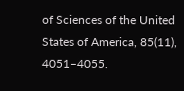of Sciences of the United States of America, 85(11), 4051–4055.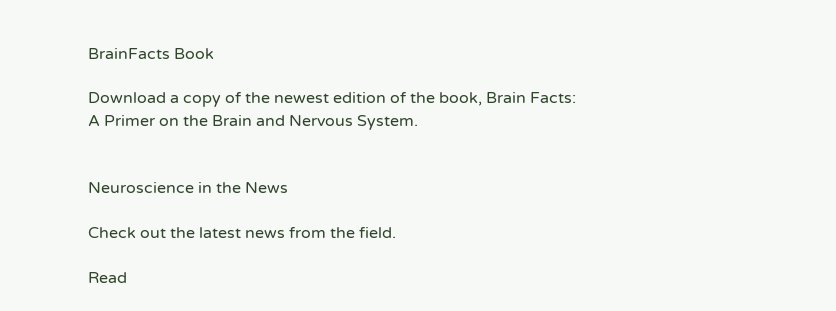BrainFacts Book

Download a copy of the newest edition of the book, Brain Facts: A Primer on the Brain and Nervous System.


Neuroscience in the News

Check out the latest news from the field.

Read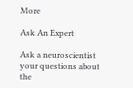More

Ask An Expert

Ask a neuroscientist your questions about the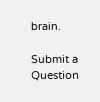brain.

Submit a Question